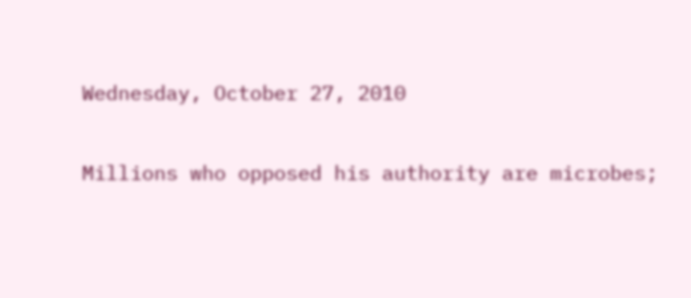Wednesday, October 27, 2010

Millions who opposed his authority are microbes;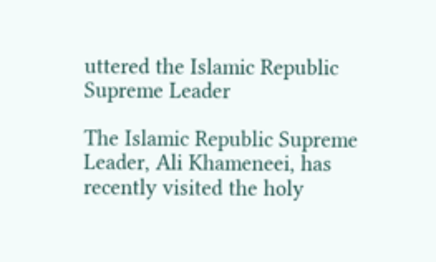uttered the Islamic Republic Supreme Leader

The Islamic Republic Supreme Leader, Ali Khameneei, has recently visited the holy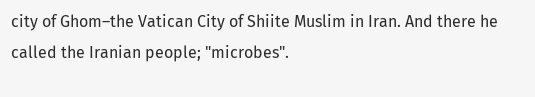city of Ghom–the Vatican City of Shiite Muslim in Iran. And there he called the Iranian people; "microbes".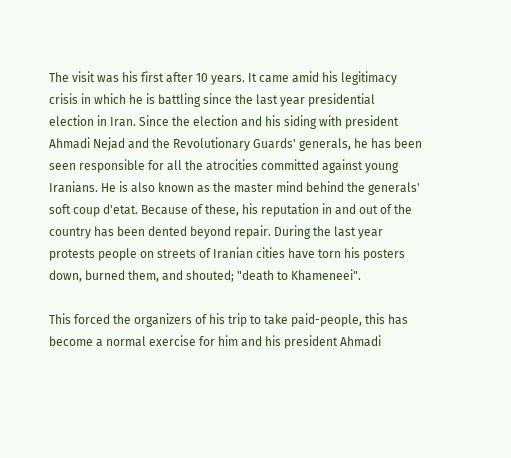The visit was his first after 10 years. It came amid his legitimacy crisis in which he is battling since the last year presidential election in Iran. Since the election and his siding with president Ahmadi Nejad and the Revolutionary Guards' generals, he has been seen responsible for all the atrocities committed against young Iranians. He is also known as the master mind behind the generals' soft coup d'etat. Because of these, his reputation in and out of the country has been dented beyond repair. During the last year protests people on streets of Iranian cities have torn his posters down, burned them, and shouted; "death to Khameneei".

This forced the organizers of his trip to take paid-people, this has become a normal exercise for him and his president Ahmadi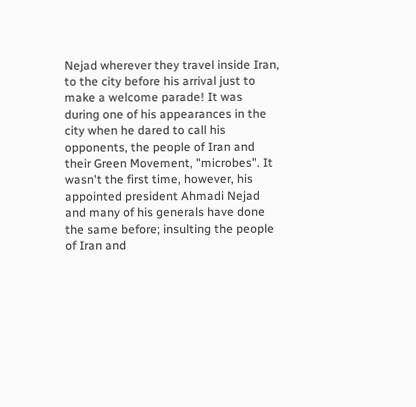Nejad wherever they travel inside Iran, to the city before his arrival just to make a welcome parade! It was during one of his appearances in the city when he dared to call his opponents, the people of Iran and their Green Movement, "microbes". It wasn't the first time, however, his appointed president Ahmadi Nejad and many of his generals have done the same before; insulting the people of Iran and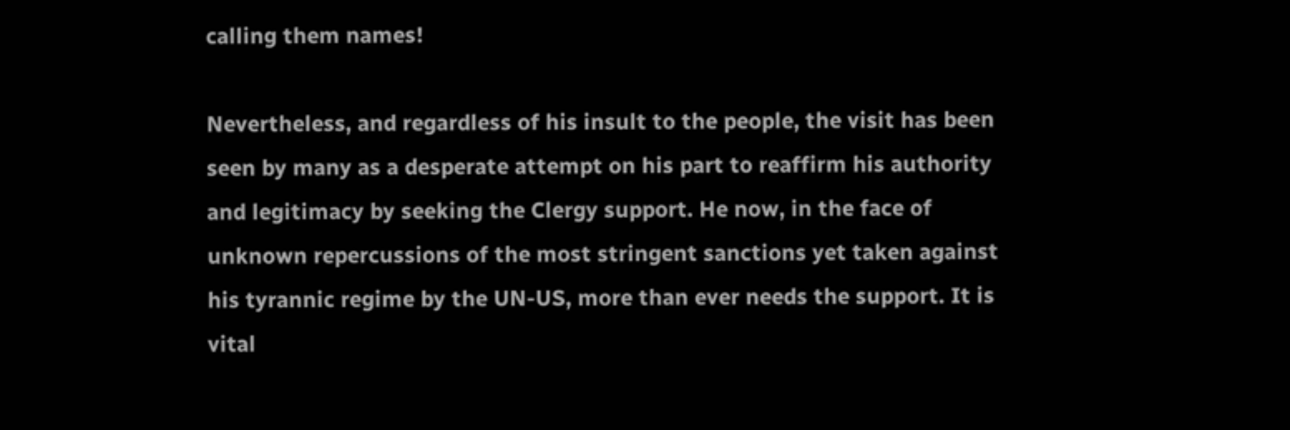calling them names!

Nevertheless, and regardless of his insult to the people, the visit has been seen by many as a desperate attempt on his part to reaffirm his authority and legitimacy by seeking the Clergy support. He now, in the face of unknown repercussions of the most stringent sanctions yet taken against his tyrannic regime by the UN-US, more than ever needs the support. It is vital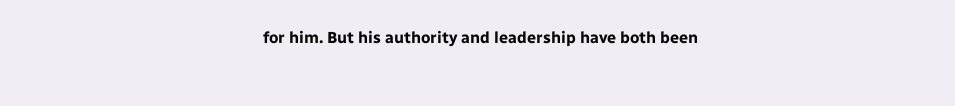for him. But his authority and leadership have both been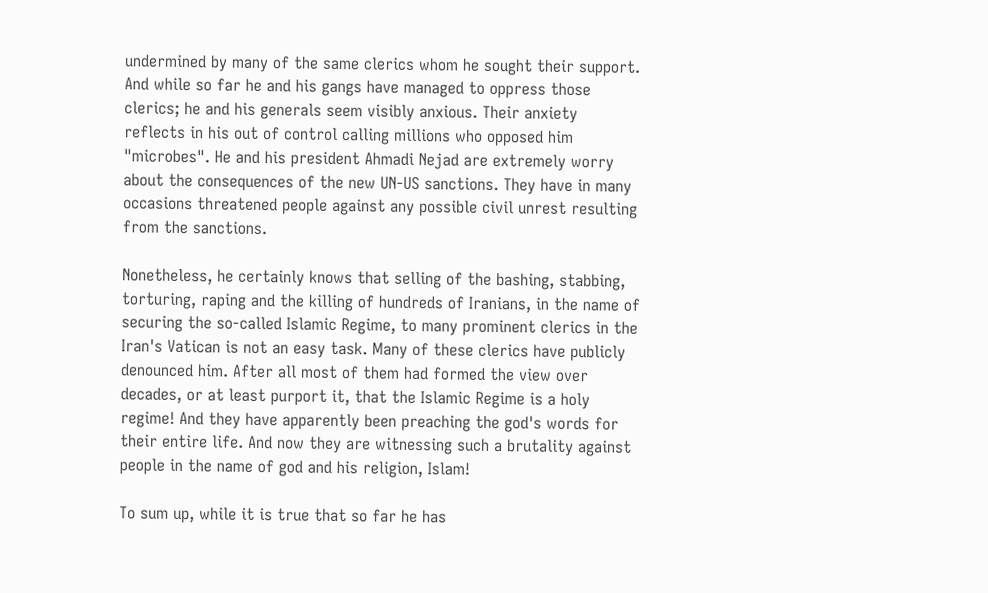undermined by many of the same clerics whom he sought their support. And while so far he and his gangs have managed to oppress those clerics; he and his generals seem visibly anxious. Their anxiety reflects in his out of control calling millions who opposed him "microbes". He and his president Ahmadi Nejad are extremely worry about the consequences of the new UN-US sanctions. They have in many occasions threatened people against any possible civil unrest resulting from the sanctions.

Nonetheless, he certainly knows that selling of the bashing, stabbing, torturing, raping and the killing of hundreds of Iranians, in the name of securing the so-called Islamic Regime, to many prominent clerics in the Iran's Vatican is not an easy task. Many of these clerics have publicly denounced him. After all most of them had formed the view over decades, or at least purport it, that the Islamic Regime is a holy regime! And they have apparently been preaching the god's words for their entire life. And now they are witnessing such a brutality against people in the name of god and his religion, Islam!

To sum up, while it is true that so far he has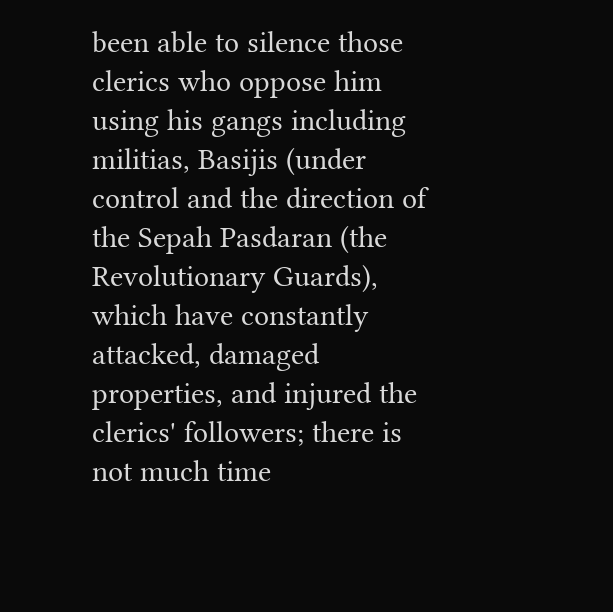been able to silence those clerics who oppose him using his gangs including militias, Basijis (under control and the direction of the Sepah Pasdaran (the Revolutionary Guards), which have constantly attacked, damaged properties, and injured the clerics' followers; there is not much time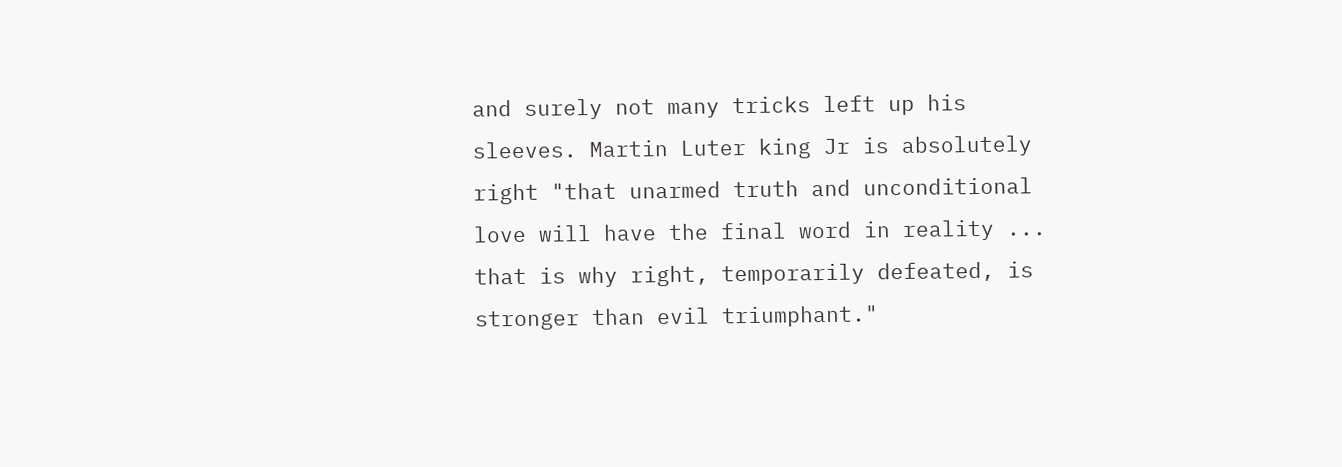and surely not many tricks left up his sleeves. Martin Luter king Jr is absolutely right "that unarmed truth and unconditional love will have the final word in reality ... that is why right, temporarily defeated, is stronger than evil triumphant."